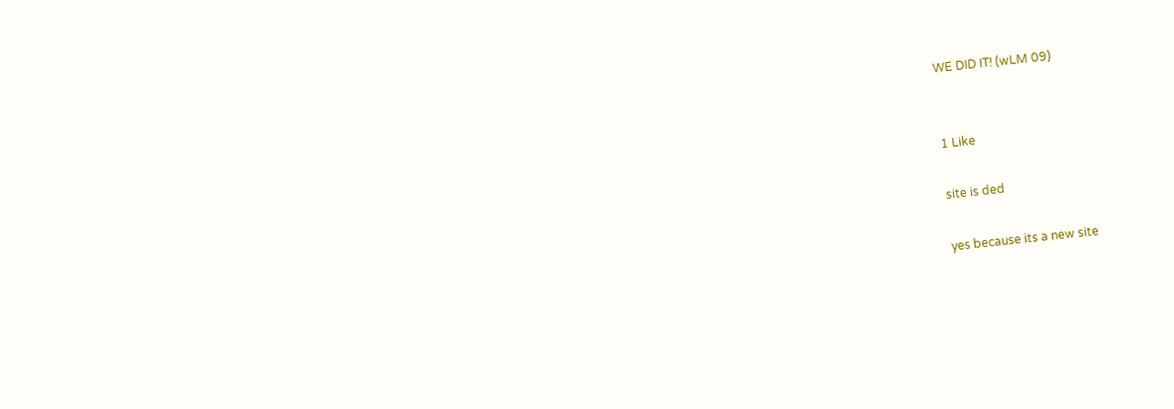WE DID IT! (wLM 09)


1 Like

site is ded

yes because its a new site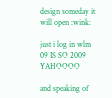design someday it will open :wink:

just i log in wlm 09 IS SO 2009 YAHOOOO

and speaking of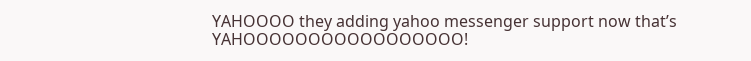YAHOOOO they adding yahoo messenger support now that’s YAHOOOOOOOOOOOOOOOOO!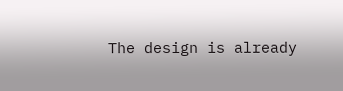The design is already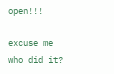open!!!

excuse me who did it?